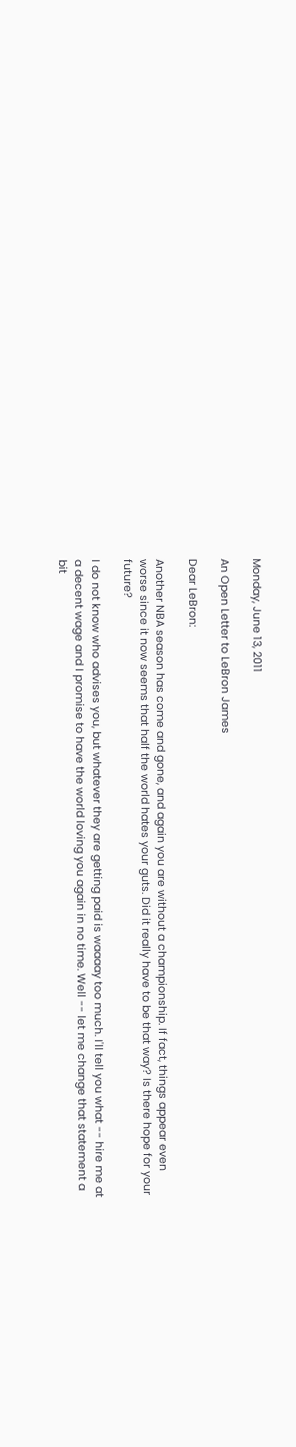Monday, June 13, 2011

An Open Letter to LeBron James

Dear LeBron:

Another NBA season has come and gone, and again you are without a championship. If fact, things appear even worse since it now seems that half the world hates your guts. Did it really have to be that way? Is there hope for your future?

I do not know who advises you, but whatever they are getting paid is waaaay too much. I'll tell you what -- hire me at a decent wage and I promise to have the world loving you again in no time. Well -- let me change that statement a bit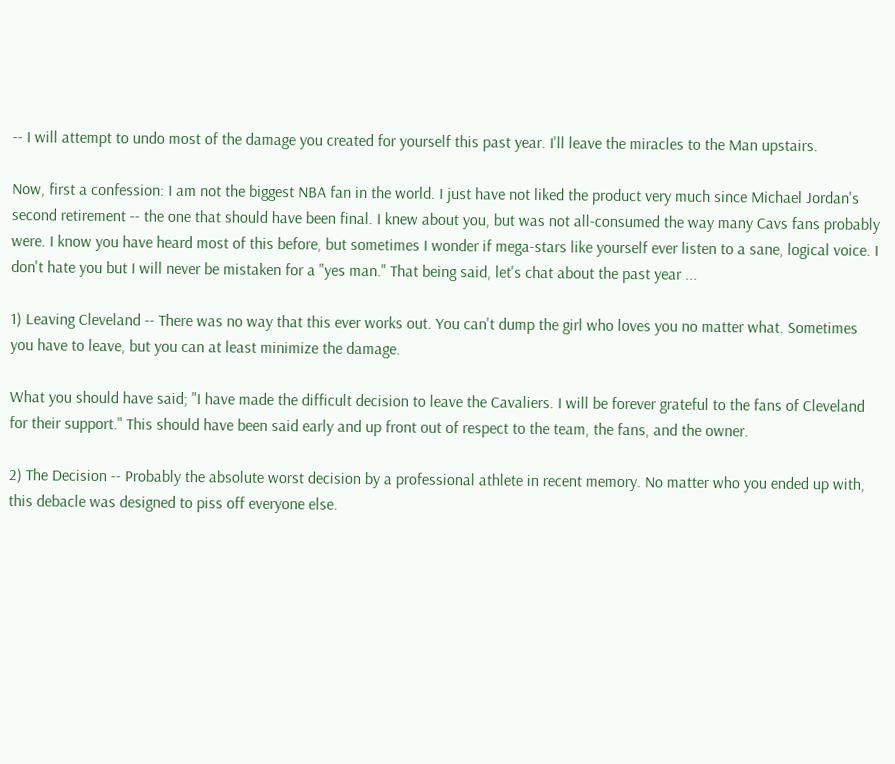-- I will attempt to undo most of the damage you created for yourself this past year. I'll leave the miracles to the Man upstairs.

Now, first a confession: I am not the biggest NBA fan in the world. I just have not liked the product very much since Michael Jordan's second retirement -- the one that should have been final. I knew about you, but was not all-consumed the way many Cavs fans probably were. I know you have heard most of this before, but sometimes I wonder if mega-stars like yourself ever listen to a sane, logical voice. I don't hate you but I will never be mistaken for a "yes man." That being said, let's chat about the past year ...

1) Leaving Cleveland -- There was no way that this ever works out. You can't dump the girl who loves you no matter what. Sometimes you have to leave, but you can at least minimize the damage.

What you should have said; "I have made the difficult decision to leave the Cavaliers. I will be forever grateful to the fans of Cleveland for their support." This should have been said early and up front out of respect to the team, the fans, and the owner.

2) The Decision -- Probably the absolute worst decision by a professional athlete in recent memory. No matter who you ended up with, this debacle was designed to piss off everyone else.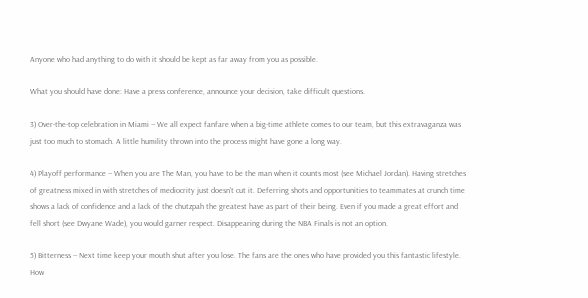Anyone who had anything to do with it should be kept as far away from you as possible.

What you should have done: Have a press conference, announce your decision, take difficult questions.

3) Over-the-top celebration in Miami -- We all expect fanfare when a big-time athlete comes to our team, but this extravaganza was just too much to stomach. A little humility thrown into the process might have gone a long way.

4) Playoff performance -- When you are The Man, you have to be the man when it counts most (see Michael Jordan). Having stretches of greatness mixed in with stretches of mediocrity just doesn't cut it. Deferring shots and opportunities to teammates at crunch time shows a lack of confidence and a lack of the chutzpah the greatest have as part of their being. Even if you made a great effort and fell short (see Dwyane Wade), you would garner respect. Disappearing during the NBA Finals is not an option.

5) Bitterness -- Next time keep your mouth shut after you lose. The fans are the ones who have provided you this fantastic lifestyle. How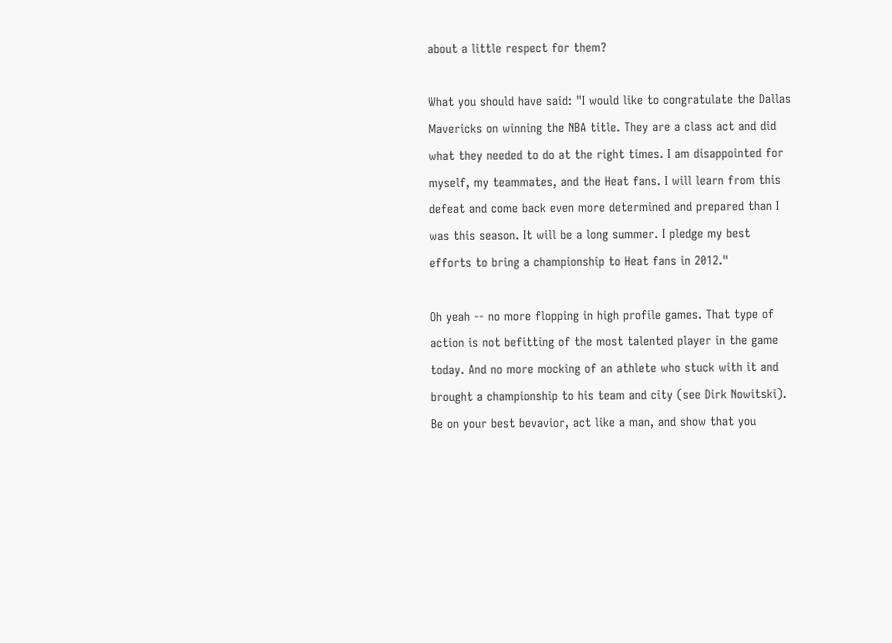about a little respect for them?

What you should have said: "I would like to congratulate the Dallas Mavericks on winning the NBA title. They are a class act and did what they needed to do at the right times. I am disappointed for myself, my teammates, and the Heat fans. I will learn from this defeat and come back even more determined and prepared than I was this season. It will be a long summer. I pledge my best efforts to bring a championship to Heat fans in 2012."

Oh yeah -- no more flopping in high profile games. That type of action is not befitting of the most talented player in the game today. And no more mocking of an athlete who stuck with it and brought a championship to his team and city (see Dirk Nowitski). Be on your best bevavior, act like a man, and show that you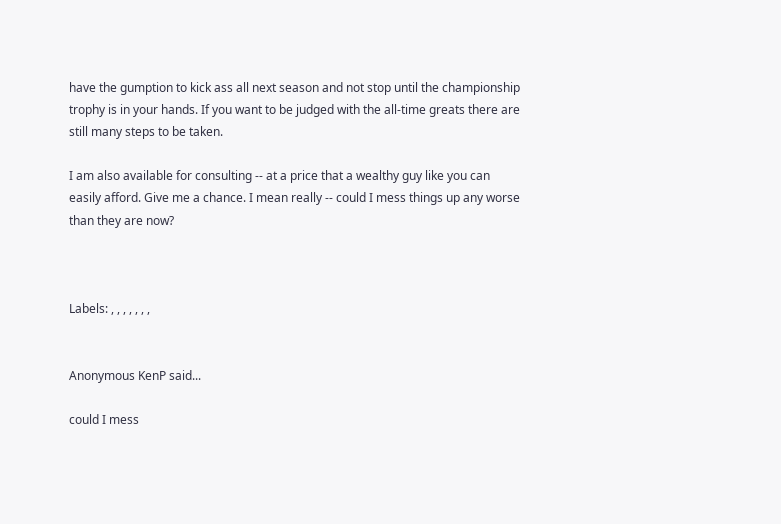have the gumption to kick ass all next season and not stop until the championship trophy is in your hands. If you want to be judged with the all-time greats there are still many steps to be taken.

I am also available for consulting -- at a price that a wealthy guy like you can easily afford. Give me a chance. I mean really -- could I mess things up any worse than they are now?



Labels: , , , , , , ,


Anonymous KenP said...

could I mess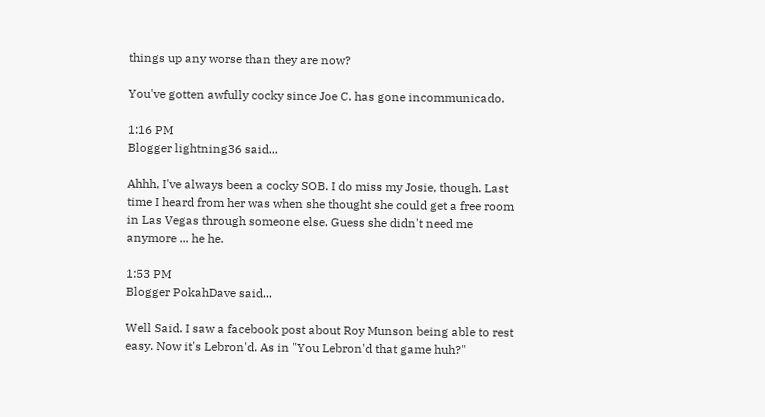things up any worse than they are now?

You've gotten awfully cocky since Joe C. has gone incommunicado.

1:16 PM
Blogger lightning36 said...

Ahhh, I've always been a cocky SOB. I do miss my Josie, though. Last time I heard from her was when she thought she could get a free room in Las Vegas through someone else. Guess she didn't need me anymore ... he he.

1:53 PM
Blogger PokahDave said...

Well Said. I saw a facebook post about Roy Munson being able to rest easy. Now it's Lebron'd. As in "You Lebron'd that game huh?"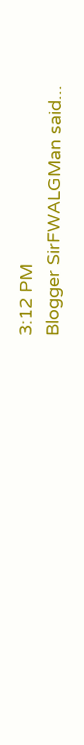3:12 PM
Blogger SirFWALGMan said...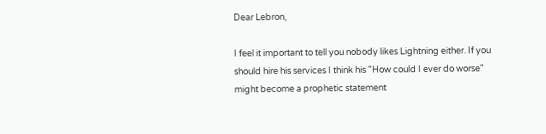Dear Lebron,

I feel it important to tell you nobody likes Lightning either. If you should hire his services I think his "How could I ever do worse" might become a prophetic statement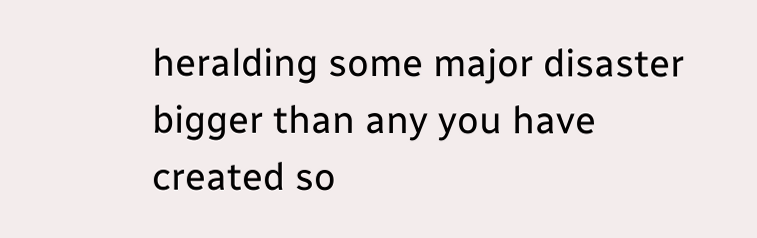heralding some major disaster bigger than any you have created so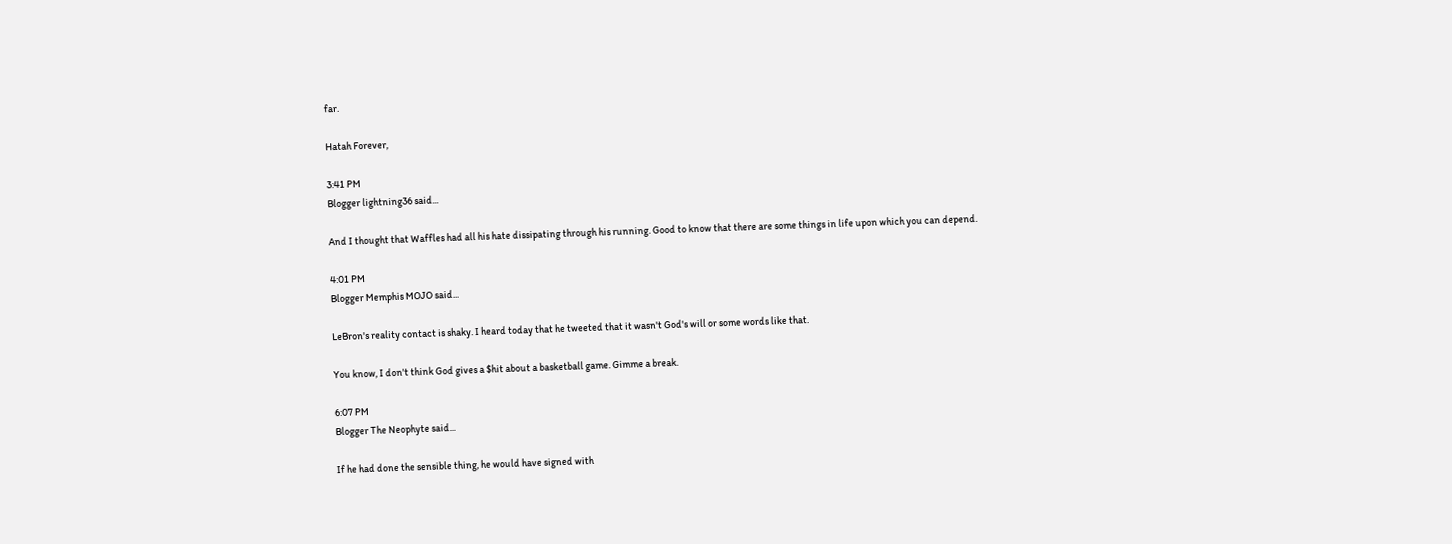far.

Hatah Forever,

3:41 PM
Blogger lightning36 said...

And I thought that Waffles had all his hate dissipating through his running. Good to know that there are some things in life upon which you can depend.

4:01 PM
Blogger Memphis MOJO said...

LeBron's reality contact is shaky. I heard today that he tweeted that it wasn't God's will or some words like that.

You know, I don't think God gives a $hit about a basketball game. Gimme a break.

6:07 PM
Blogger The Neophyte said...

If he had done the sensible thing, he would have signed with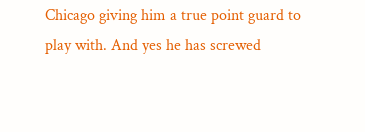Chicago giving him a true point guard to play with. And yes he has screwed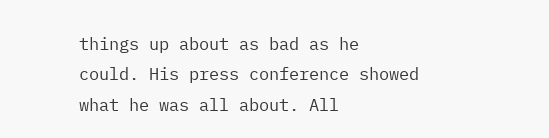things up about as bad as he could. His press conference showed what he was all about. All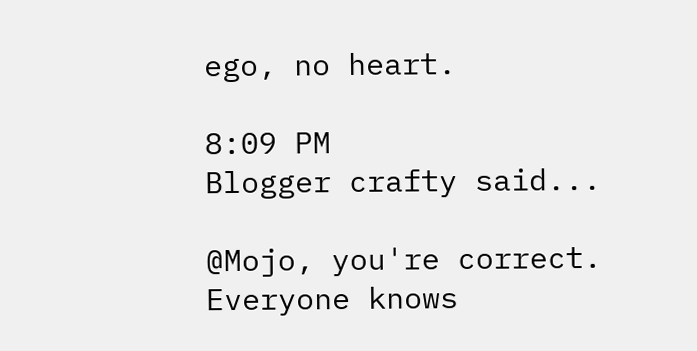ego, no heart.

8:09 PM
Blogger crafty said...

@Mojo, you're correct. Everyone knows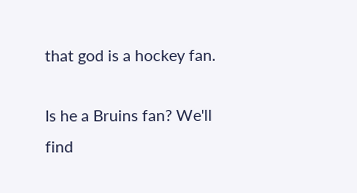that god is a hockey fan.

Is he a Bruins fan? We'll find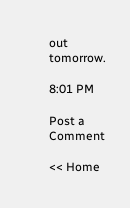out tomorrow.

8:01 PM

Post a Comment

<< Home